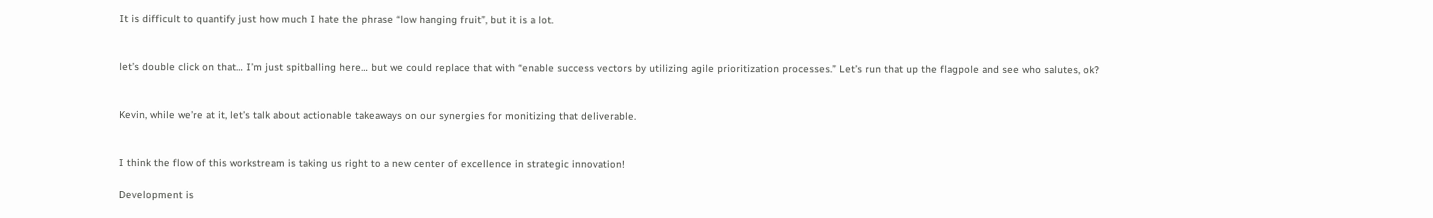It is difficult to quantify just how much I hate the phrase “low hanging fruit”, but it is a lot.


let’s double click on that… I’m just spitballing here… but we could replace that with “enable success vectors by utilizing agile prioritization processes.” Let’s run that up the flagpole and see who salutes, ok?


Kevin, while we’re at it, let’s talk about actionable takeaways on our synergies for monitizing that deliverable.


I think the flow of this workstream is taking us right to a new center of excellence in strategic innovation!

Development is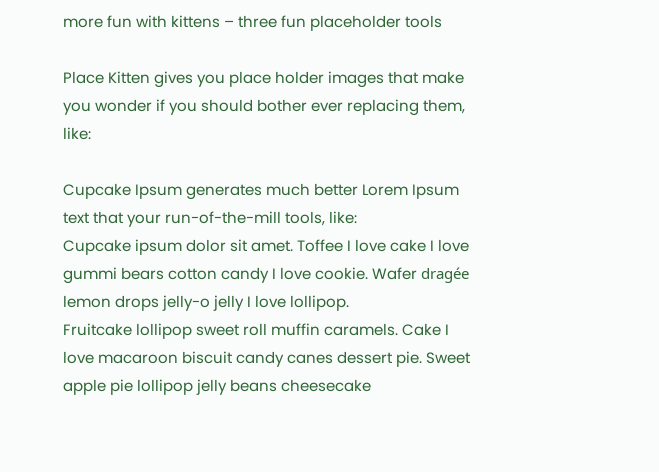more fun with kittens – three fun placeholder tools

Place Kitten gives you place holder images that make you wonder if you should bother ever replacing them, like:

Cupcake Ipsum generates much better Lorem Ipsum text that your run-of-the-mill tools, like:
Cupcake ipsum dolor sit amet. Toffee I love cake I love gummi bears cotton candy I love cookie. Wafer dragée lemon drops jelly-o jelly I love lollipop.
Fruitcake lollipop sweet roll muffin caramels. Cake I love macaroon biscuit candy canes dessert pie. Sweet apple pie lollipop jelly beans cheesecake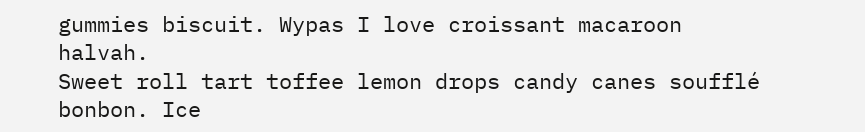gummies biscuit. Wypas I love croissant macaroon halvah.
Sweet roll tart toffee lemon drops candy canes soufflé bonbon. Ice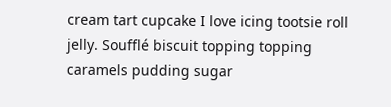cream tart cupcake I love icing tootsie roll jelly. Soufflé biscuit topping topping caramels pudding sugar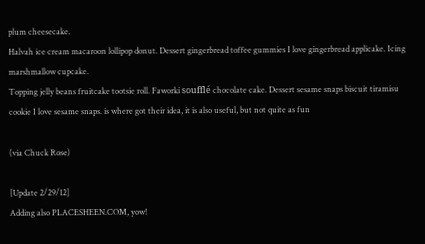plum cheesecake.
Halvah ice cream macaroon lollipop donut. Dessert gingerbread toffee gummies I love gingerbread applicake. Icing marshmallow cupcake.
Topping jelly beans fruitcake tootsie roll. Faworki soufflé chocolate cake. Dessert sesame snaps biscuit tiramisu cookie I love sesame snaps. is where got their idea, it is also useful, but not quite as fun

(via Chuck Rose)

[Update 2/29/12]
Adding also PLACESHEEN.COM, yow!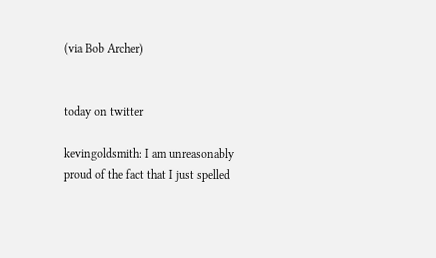(via Bob Archer)


today on twitter

kevingoldsmith: I am unreasonably proud of the fact that I just spelled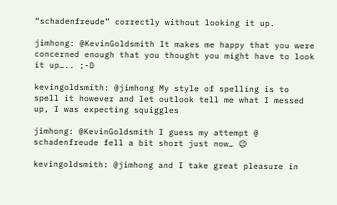“schadenfreude” correctly without looking it up.

jimhong: @KevinGoldsmith It makes me happy that you were concerned enough that you thought you might have to look it up….. ;-D

kevingoldsmith: @jimhong My style of spelling is to spell it however and let outlook tell me what I messed up, I was expecting squiggles

jimhong: @KevinGoldsmith I guess my attempt @ schadenfreude fell a bit short just now… 😉

kevingoldsmith: @jimhong and I take great pleasure in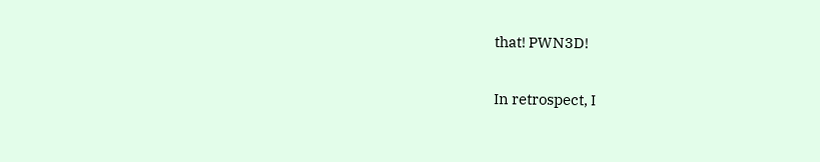that! PWN3D!

In retrospect, I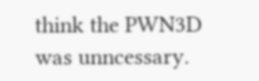think the PWN3D was unncessary.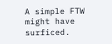A simple FTW might have surficed.